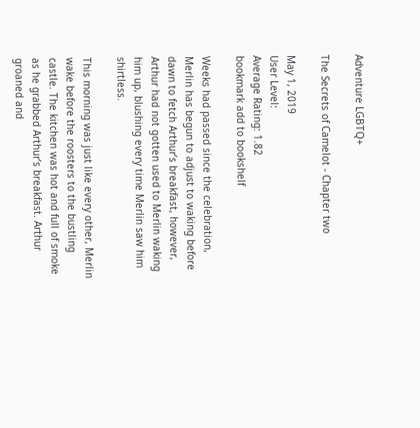Adventure LGBTQ+

The Secrets of Camelot - Chapter two

May 1, 2019
User Level:
Average Rating: 1.82
bookmark add to bookshelf

Weeks had passed since the celebration, Merlin has begun to adjust to waking before dawn to fetch Arthur’s breakfast, however, Arthur had not gotten used to Merlin waking him up, blushing every time Merlin saw him shirtless.

This morning was just like every other, Merlin wake before the roosters to the bustling castle. The kitchen was hot and full of smoke as he grabbed Arthur’s breakfast. Arthur groaned and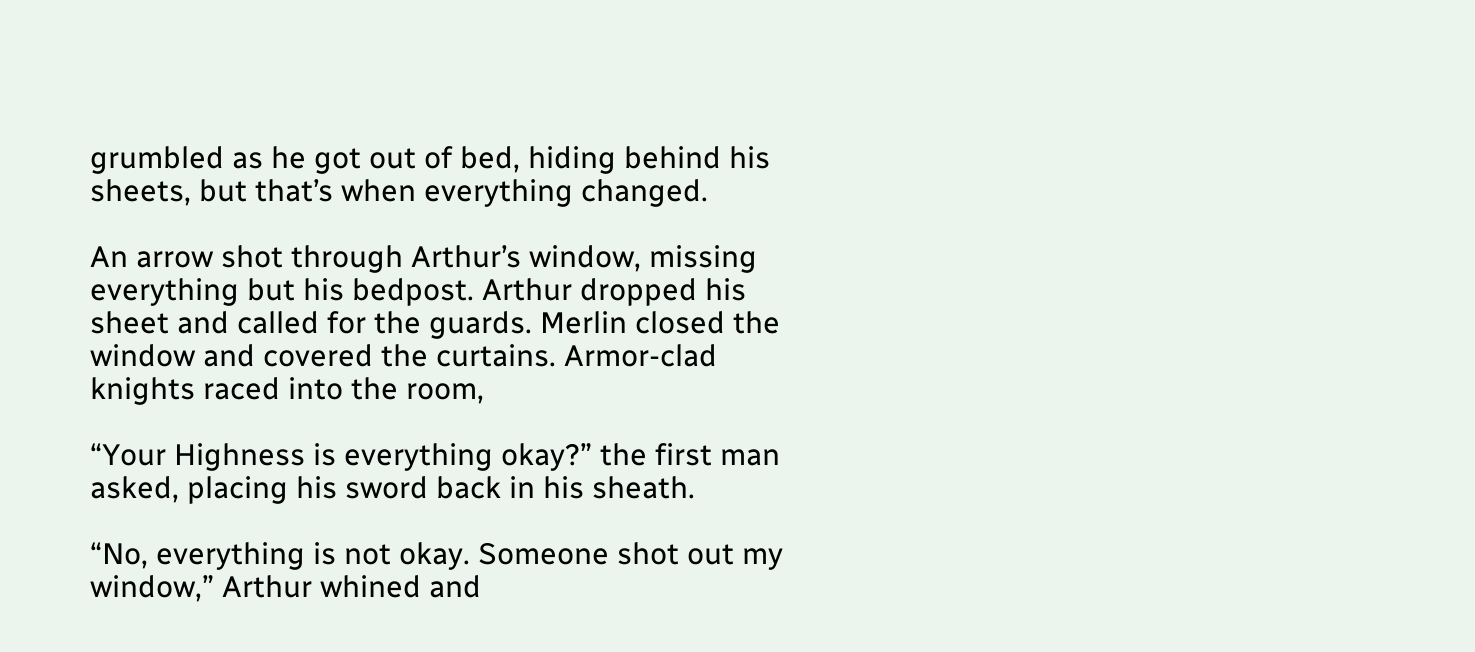grumbled as he got out of bed, hiding behind his sheets, but that’s when everything changed.

An arrow shot through Arthur’s window, missing everything but his bedpost. Arthur dropped his sheet and called for the guards. Merlin closed the window and covered the curtains. Armor-clad knights raced into the room,

“Your Highness is everything okay?” the first man asked, placing his sword back in his sheath.

“No, everything is not okay. Someone shot out my window,” Arthur whined and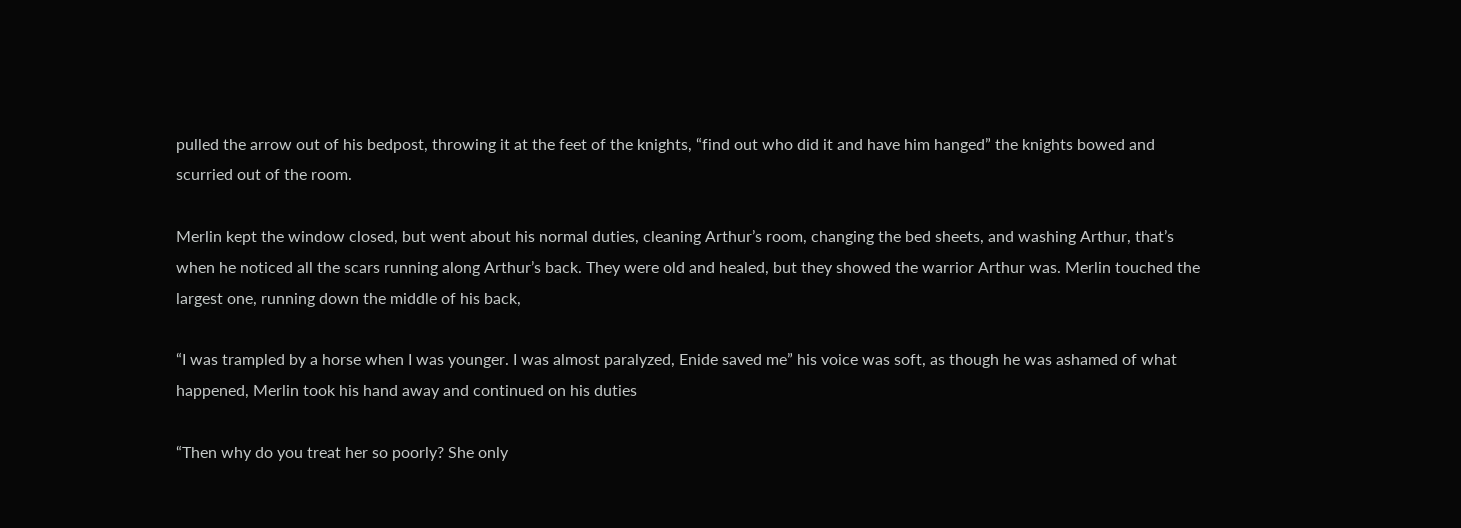pulled the arrow out of his bedpost, throwing it at the feet of the knights, “find out who did it and have him hanged” the knights bowed and scurried out of the room.

Merlin kept the window closed, but went about his normal duties, cleaning Arthur’s room, changing the bed sheets, and washing Arthur, that’s when he noticed all the scars running along Arthur’s back. They were old and healed, but they showed the warrior Arthur was. Merlin touched the largest one, running down the middle of his back,

“I was trampled by a horse when I was younger. I was almost paralyzed, Enide saved me” his voice was soft, as though he was ashamed of what happened, Merlin took his hand away and continued on his duties

“Then why do you treat her so poorly? She only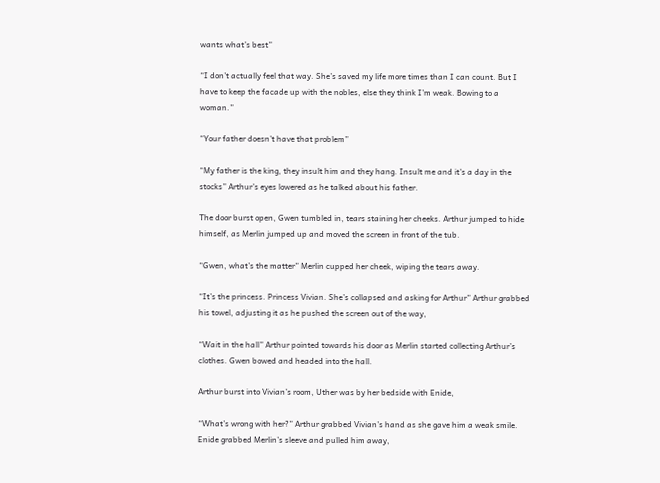wants what’s best”

“I don’t actually feel that way. She’s saved my life more times than I can count. But I have to keep the facade up with the nobles, else they think I’m weak. Bowing to a woman.”

“Your father doesn’t have that problem”

“My father is the king, they insult him and they hang. Insult me and it's a day in the stocks” Arthur’s eyes lowered as he talked about his father.

The door burst open, Gwen tumbled in, tears staining her cheeks. Arthur jumped to hide himself, as Merlin jumped up and moved the screen in front of the tub.

“Gwen, what’s the matter” Merlin cupped her cheek, wiping the tears away.

“It’s the princess. Princess Vivian. She’s collapsed and asking for Arthur” Arthur grabbed his towel, adjusting it as he pushed the screen out of the way,

“Wait in the hall” Arthur pointed towards his door as Merlin started collecting Arthur’s clothes. Gwen bowed and headed into the hall.

Arthur burst into Vivian’s room, Uther was by her bedside with Enide,

“What’s wrong with her?” Arthur grabbed Vivian’s hand as she gave him a weak smile. Enide grabbed Merlin’s sleeve and pulled him away,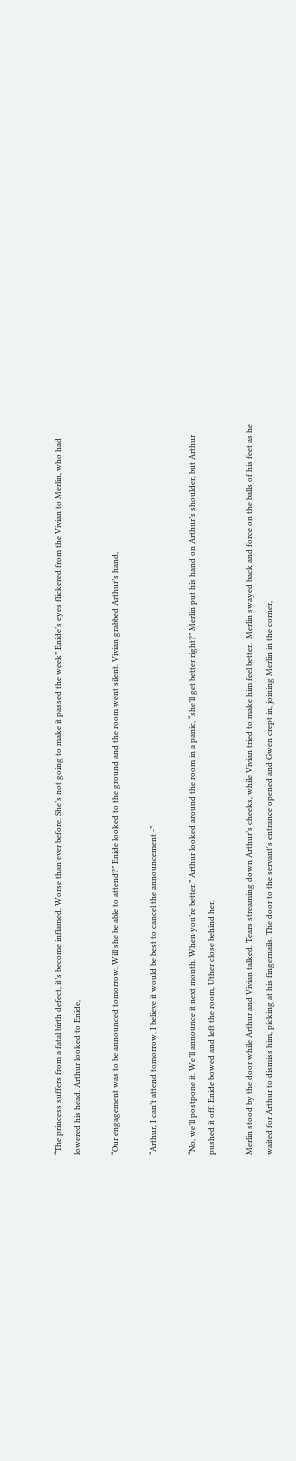“The princess suffers from a fatal birth defect, it’s become inflamed. Worse than ever before. She’s not going to make it passed the week” Enide’s eyes flickered from the Vivian to Merlin, who had lowered his head. Arthur looked to Enide,

“Our engagement was to be announced tomorrow. Will she be able to attend?” Enide looked to the ground and the room went silent. Vivian grabbed Arthur’s hand,

“Arthur, I can’t attend tomorrow. I believe it would be best to cancel the announcement -”

“No, we’ll postpone it. We’ll announce it next month. When you’re better.” Arthur looked around the room in a panic, “she’ll get better right?” Merlin put his hand on Arthur’s shoulder, but Arthur pushed it off. Enide bowed and left the room, Uther close behind her.

Merlin stood by the door while Arthur and Vivian talked. Tears streaming down Arthur’s cheeks, while Vivian tried to make him feel better.  Merlin swayed back and force on the balls of his feet as he waited for Arthur to dismiss him, picking at his fingernails. The door to the servant's entrance opened and Gwen crept in, joining Merlin in the corner,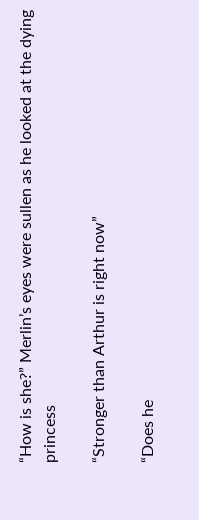“How is she?” Merlin’s eyes were sullen as he looked at the dying princess

“Stronger than Arthur is right now”

“Does he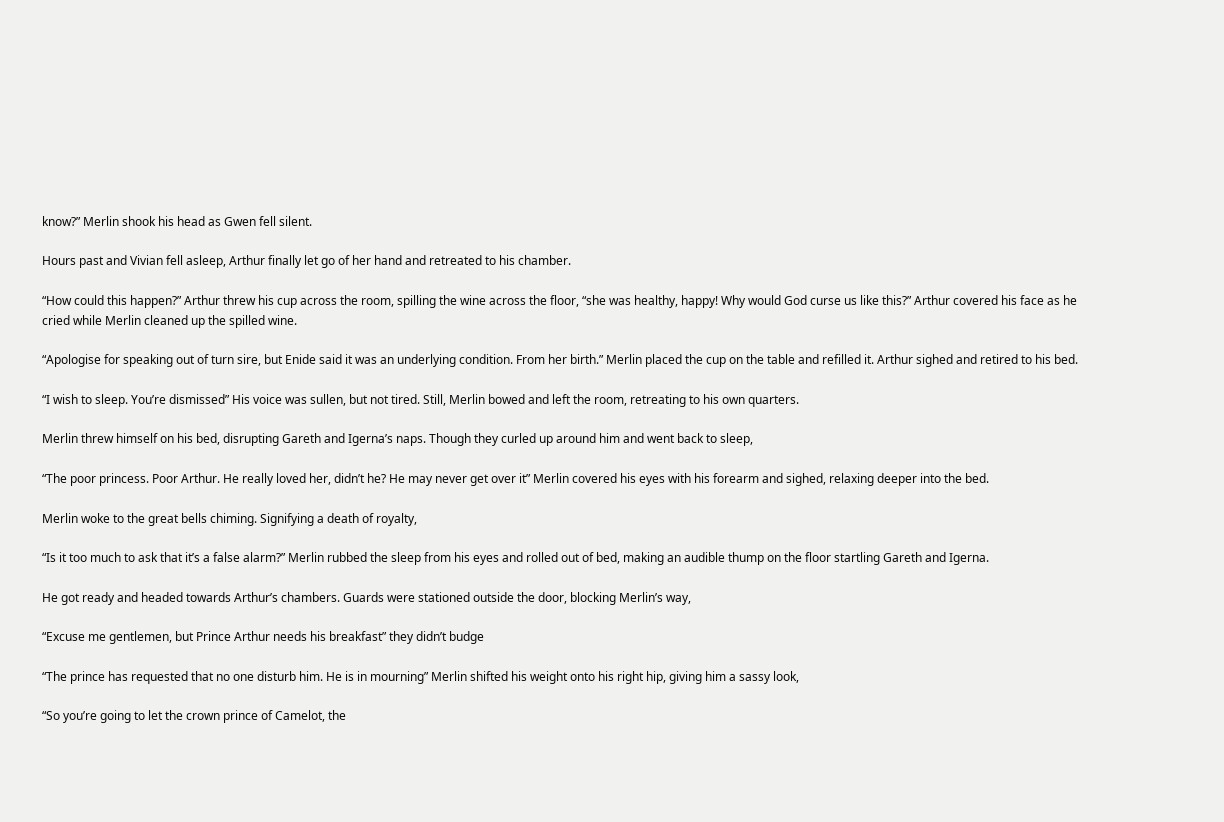know?” Merlin shook his head as Gwen fell silent.

Hours past and Vivian fell asleep, Arthur finally let go of her hand and retreated to his chamber.

“How could this happen?” Arthur threw his cup across the room, spilling the wine across the floor, “she was healthy, happy! Why would God curse us like this?” Arthur covered his face as he cried while Merlin cleaned up the spilled wine.

“Apologise for speaking out of turn sire, but Enide said it was an underlying condition. From her birth.” Merlin placed the cup on the table and refilled it. Arthur sighed and retired to his bed.

“I wish to sleep. You’re dismissed” His voice was sullen, but not tired. Still, Merlin bowed and left the room, retreating to his own quarters.

Merlin threw himself on his bed, disrupting Gareth and Igerna’s naps. Though they curled up around him and went back to sleep,

“The poor princess. Poor Arthur. He really loved her, didn’t he? He may never get over it” Merlin covered his eyes with his forearm and sighed, relaxing deeper into the bed.

Merlin woke to the great bells chiming. Signifying a death of royalty,

“Is it too much to ask that it’s a false alarm?” Merlin rubbed the sleep from his eyes and rolled out of bed, making an audible thump on the floor startling Gareth and Igerna.

He got ready and headed towards Arthur’s chambers. Guards were stationed outside the door, blocking Merlin’s way,

“Excuse me gentlemen, but Prince Arthur needs his breakfast” they didn’t budge

“The prince has requested that no one disturb him. He is in mourning” Merlin shifted his weight onto his right hip, giving him a sassy look,

“So you’re going to let the crown prince of Camelot, the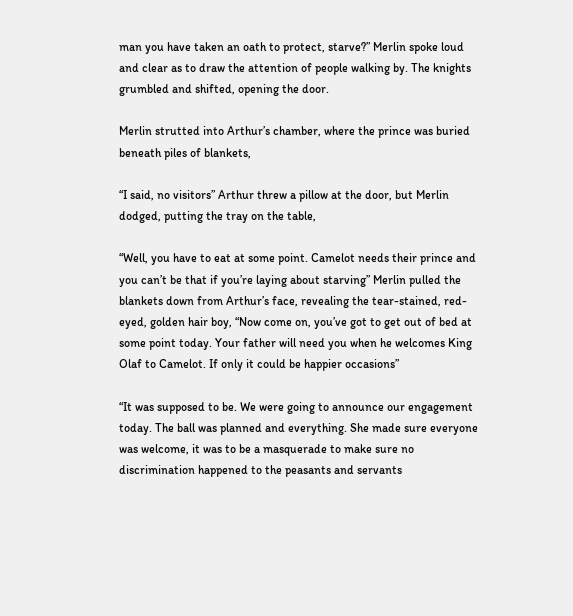man you have taken an oath to protect, starve?” Merlin spoke loud and clear as to draw the attention of people walking by. The knights grumbled and shifted, opening the door.

Merlin strutted into Arthur’s chamber, where the prince was buried beneath piles of blankets,

“I said, no visitors” Arthur threw a pillow at the door, but Merlin dodged, putting the tray on the table,

“Well, you have to eat at some point. Camelot needs their prince and you can’t be that if you’re laying about starving” Merlin pulled the blankets down from Arthur’s face, revealing the tear-stained, red-eyed, golden hair boy, “Now come on, you’ve got to get out of bed at some point today. Your father will need you when he welcomes King Olaf to Camelot. If only it could be happier occasions”

“It was supposed to be. We were going to announce our engagement today. The ball was planned and everything. She made sure everyone was welcome, it was to be a masquerade to make sure no discrimination happened to the peasants and servants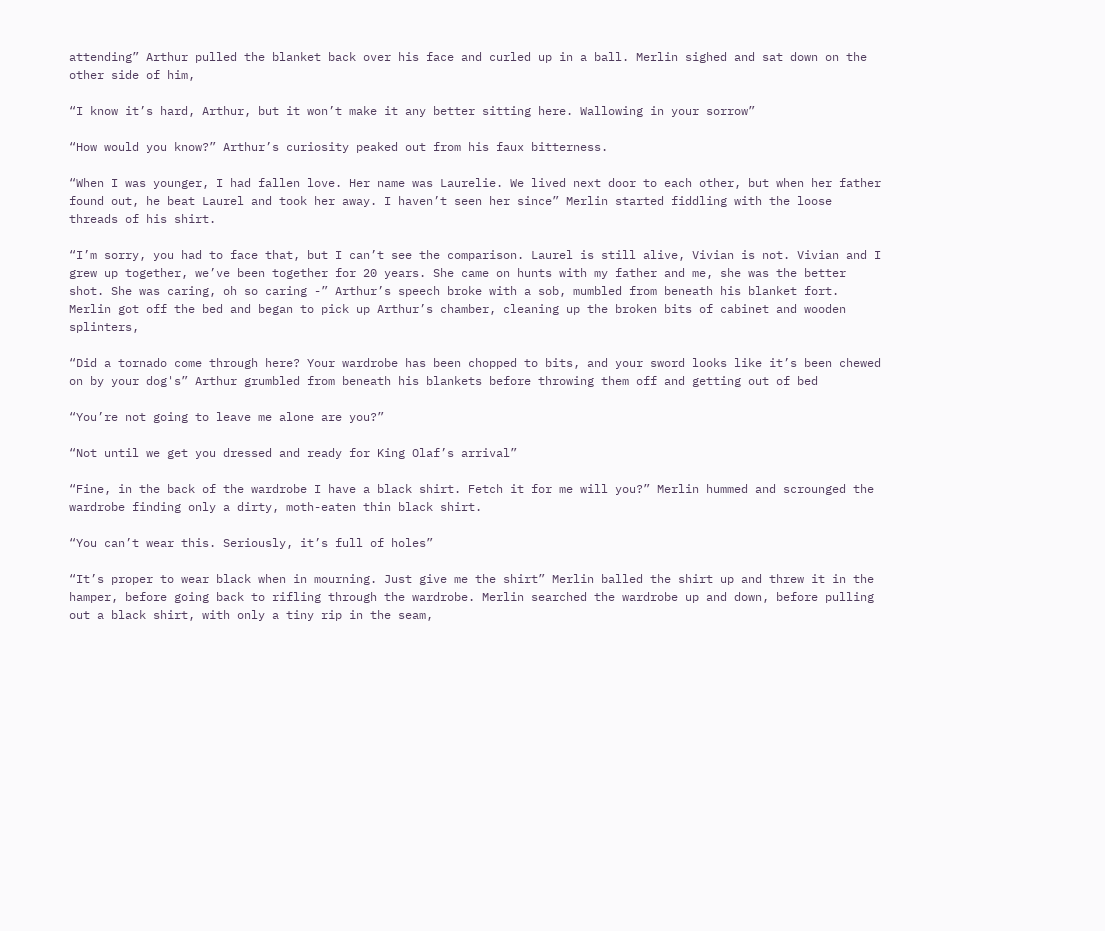attending” Arthur pulled the blanket back over his face and curled up in a ball. Merlin sighed and sat down on the other side of him,

“I know it’s hard, Arthur, but it won’t make it any better sitting here. Wallowing in your sorrow”

“How would you know?” Arthur’s curiosity peaked out from his faux bitterness.

“When I was younger, I had fallen love. Her name was Laurelie. We lived next door to each other, but when her father found out, he beat Laurel and took her away. I haven’t seen her since” Merlin started fiddling with the loose threads of his shirt.

“I’m sorry, you had to face that, but I can’t see the comparison. Laurel is still alive, Vivian is not. Vivian and I grew up together, we’ve been together for 20 years. She came on hunts with my father and me, she was the better shot. She was caring, oh so caring -” Arthur’s speech broke with a sob, mumbled from beneath his blanket fort. Merlin got off the bed and began to pick up Arthur’s chamber, cleaning up the broken bits of cabinet and wooden splinters,

“Did a tornado come through here? Your wardrobe has been chopped to bits, and your sword looks like it’s been chewed on by your dog's” Arthur grumbled from beneath his blankets before throwing them off and getting out of bed

“You’re not going to leave me alone are you?”

“Not until we get you dressed and ready for King Olaf’s arrival”

“Fine, in the back of the wardrobe I have a black shirt. Fetch it for me will you?” Merlin hummed and scrounged the wardrobe finding only a dirty, moth-eaten thin black shirt.

“You can’t wear this. Seriously, it’s full of holes”

“It’s proper to wear black when in mourning. Just give me the shirt” Merlin balled the shirt up and threw it in the hamper, before going back to rifling through the wardrobe. Merlin searched the wardrobe up and down, before pulling out a black shirt, with only a tiny rip in the seam,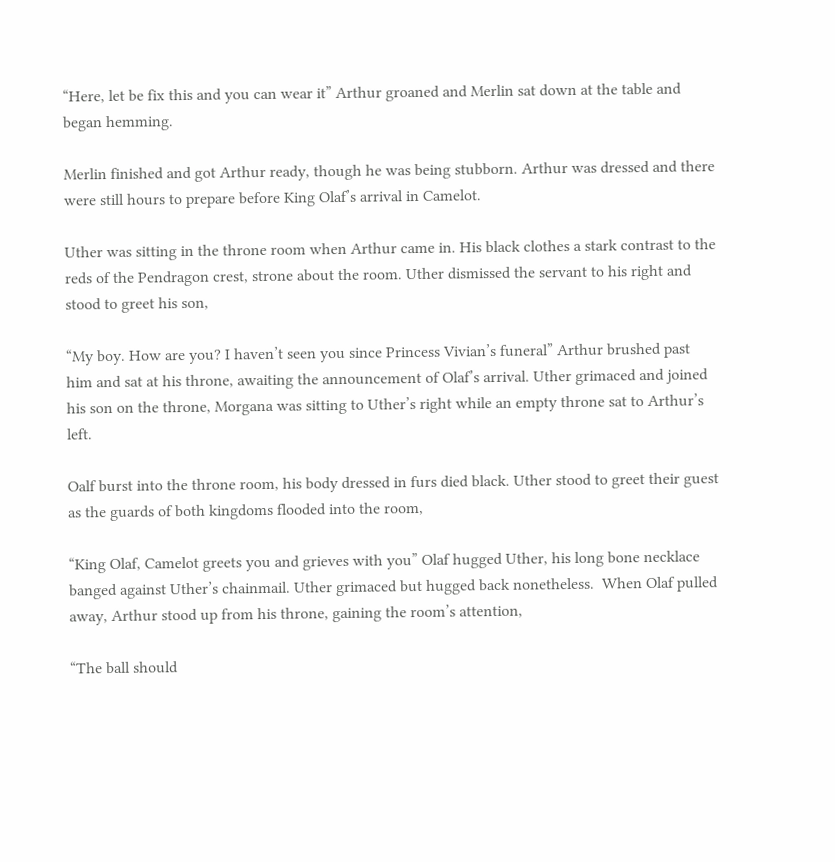“Here, let be fix this and you can wear it” Arthur groaned and Merlin sat down at the table and began hemming.

Merlin finished and got Arthur ready, though he was being stubborn. Arthur was dressed and there were still hours to prepare before King Olaf’s arrival in Camelot.

Uther was sitting in the throne room when Arthur came in. His black clothes a stark contrast to the reds of the Pendragon crest, strone about the room. Uther dismissed the servant to his right and stood to greet his son,

“My boy. How are you? I haven’t seen you since Princess Vivian’s funeral” Arthur brushed past him and sat at his throne, awaiting the announcement of Olaf’s arrival. Uther grimaced and joined his son on the throne, Morgana was sitting to Uther’s right while an empty throne sat to Arthur’s left.

Oalf burst into the throne room, his body dressed in furs died black. Uther stood to greet their guest as the guards of both kingdoms flooded into the room,

“King Olaf, Camelot greets you and grieves with you” Olaf hugged Uther, his long bone necklace banged against Uther’s chainmail. Uther grimaced but hugged back nonetheless.  When Olaf pulled away, Arthur stood up from his throne, gaining the room’s attention,

“The ball should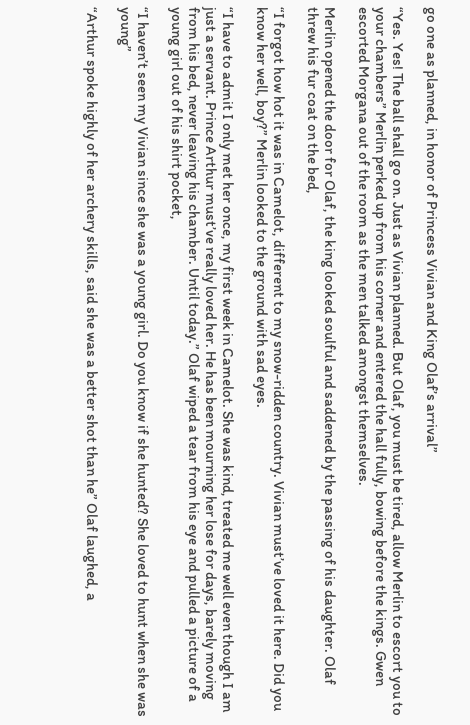go one as planned, in honor of Princess Vivian and King Olaf’s arrival”

“Yes. Yes! The ball shall go on. Just as Vivian planned. But Olaf, you must be tired, allow Merlin to escort you to your chambers” Merlin perked up from his corner and entered the hall fully, bowing before the kings. Gwen escorted Morgana out of the room as the men talked amongst themselves.

Merlin opened the door for Olaf, the king looked soulful and saddened by the passing of his daughter. Olaf threw his fur coat on the bed,

“I forgot how hot it was in Camelot, different to my snow-ridden country. Vivian must’ve loved it here. Did you know her well, boy?” Merlin looked to the ground with sad eyes.

“I have to admit I only met her once, my first week in Camelot. She was kind, treated me well even though I am just a servant. Prince Arthur must’ve really loved her. He has been mourning her lose for days, barely moving from his bed, never leaving his chamber. Until today.” Olaf wiped a tear from his eye and pulled a picture of a young girl out of his shirt pocket,

“I haven’t seen my Vivian since she was a young girl. Do you know if she hunted? She loved to hunt when she was young”

“Arthur spoke highly of her archery skills, said she was a better shot than he” Olaf laughed, a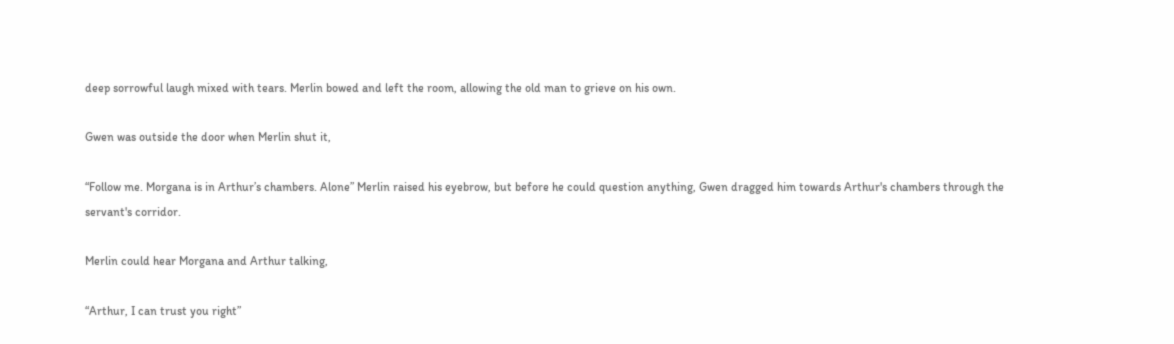deep sorrowful laugh mixed with tears. Merlin bowed and left the room, allowing the old man to grieve on his own.

Gwen was outside the door when Merlin shut it,

“Follow me. Morgana is in Arthur’s chambers. Alone” Merlin raised his eyebrow, but before he could question anything, Gwen dragged him towards Arthur's chambers through the servant's corridor.

Merlin could hear Morgana and Arthur talking,

“Arthur, I can trust you right”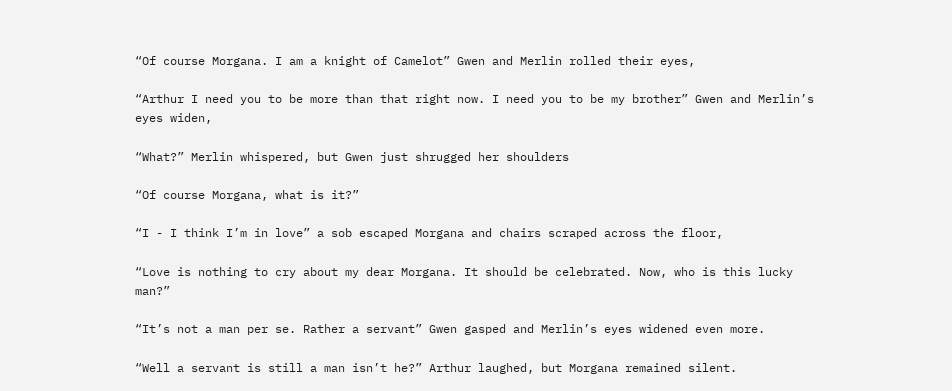“Of course Morgana. I am a knight of Camelot” Gwen and Merlin rolled their eyes,

“Arthur I need you to be more than that right now. I need you to be my brother” Gwen and Merlin’s eyes widen,

“What?” Merlin whispered, but Gwen just shrugged her shoulders

“Of course Morgana, what is it?”

“I - I think I’m in love” a sob escaped Morgana and chairs scraped across the floor,

“Love is nothing to cry about my dear Morgana. It should be celebrated. Now, who is this lucky man?”

“It’s not a man per se. Rather a servant” Gwen gasped and Merlin’s eyes widened even more.

“Well a servant is still a man isn’t he?” Arthur laughed, but Morgana remained silent.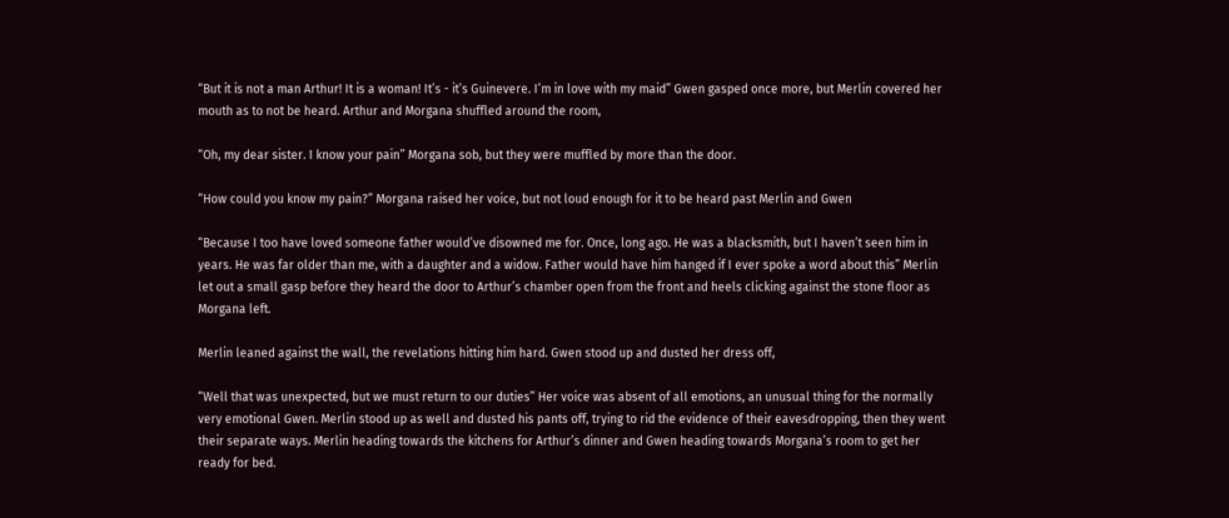“But it is not a man Arthur! It is a woman! It’s - it’s Guinevere. I’m in love with my maid” Gwen gasped once more, but Merlin covered her mouth as to not be heard. Arthur and Morgana shuffled around the room,

“Oh, my dear sister. I know your pain” Morgana sob, but they were muffled by more than the door.

“How could you know my pain?” Morgana raised her voice, but not loud enough for it to be heard past Merlin and Gwen

“Because I too have loved someone father would’ve disowned me for. Once, long ago. He was a blacksmith, but I haven’t seen him in years. He was far older than me, with a daughter and a widow. Father would have him hanged if I ever spoke a word about this” Merlin let out a small gasp before they heard the door to Arthur’s chamber open from the front and heels clicking against the stone floor as Morgana left.

Merlin leaned against the wall, the revelations hitting him hard. Gwen stood up and dusted her dress off,

“Well that was unexpected, but we must return to our duties” Her voice was absent of all emotions, an unusual thing for the normally very emotional Gwen. Merlin stood up as well and dusted his pants off, trying to rid the evidence of their eavesdropping, then they went their separate ways. Merlin heading towards the kitchens for Arthur’s dinner and Gwen heading towards Morgana’s room to get her ready for bed.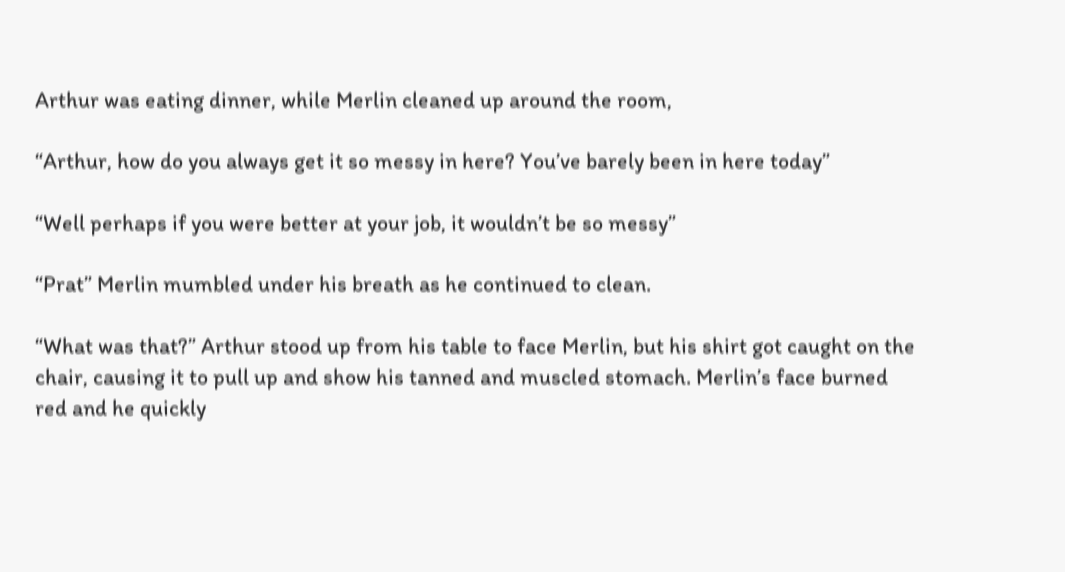Arthur was eating dinner, while Merlin cleaned up around the room,

“Arthur, how do you always get it so messy in here? You’ve barely been in here today”

“Well perhaps if you were better at your job, it wouldn’t be so messy”

“Prat” Merlin mumbled under his breath as he continued to clean.

“What was that?” Arthur stood up from his table to face Merlin, but his shirt got caught on the chair, causing it to pull up and show his tanned and muscled stomach. Merlin’s face burned red and he quickly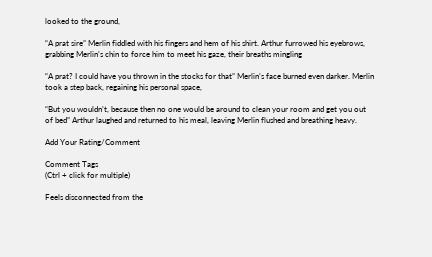looked to the ground,

“A prat sire” Merlin fiddled with his fingers and hem of his shirt. Arthur furrowed his eyebrows, grabbing Merlin’s chin to force him to meet his gaze, their breaths mingling

“A prat? I could have you thrown in the stocks for that” Merlin’s face burned even darker. Merlin took a step back, regaining his personal space,

“But you wouldn’t, because then no one would be around to clean your room and get you out of bed” Arthur laughed and returned to his meal, leaving Merlin flushed and breathing heavy.

Add Your Rating/Comment

Comment Tags
(Ctrl + click for multiple)

Feels disconnected from the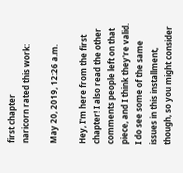first chapter
naricorn rated this work:

May 20, 2019, 12:26 a.m.

Hey, I'm here from the first chapter! I also read the other comments people left on that piece, and I think they're valid. I do see some of the same issues in this installment, though, so you might consider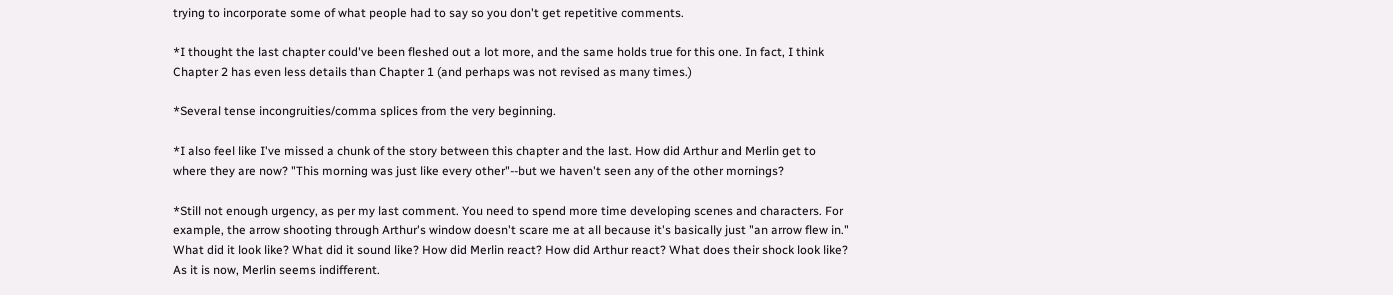trying to incorporate some of what people had to say so you don't get repetitive comments.

*I thought the last chapter could've been fleshed out a lot more, and the same holds true for this one. In fact, I think Chapter 2 has even less details than Chapter 1 (and perhaps was not revised as many times.)

*Several tense incongruities/comma splices from the very beginning.

*I also feel like I've missed a chunk of the story between this chapter and the last. How did Arthur and Merlin get to where they are now? "This morning was just like every other"--but we haven't seen any of the other mornings?

*Still not enough urgency, as per my last comment. You need to spend more time developing scenes and characters. For example, the arrow shooting through Arthur's window doesn't scare me at all because it's basically just "an arrow flew in." What did it look like? What did it sound like? How did Merlin react? How did Arthur react? What does their shock look like? As it is now, Merlin seems indifferent.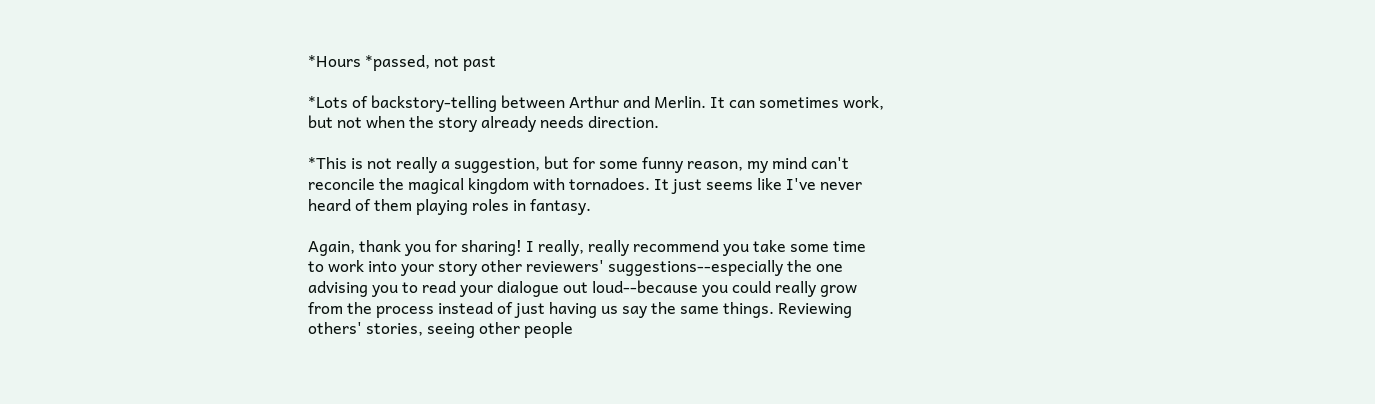*Hours *passed, not past

*Lots of backstory-telling between Arthur and Merlin. It can sometimes work, but not when the story already needs direction.

*This is not really a suggestion, but for some funny reason, my mind can't reconcile the magical kingdom with tornadoes. It just seems like I've never heard of them playing roles in fantasy.

Again, thank you for sharing! I really, really recommend you take some time to work into your story other reviewers' suggestions--especially the one advising you to read your dialogue out loud--because you could really grow from the process instead of just having us say the same things. Reviewing others' stories, seeing other people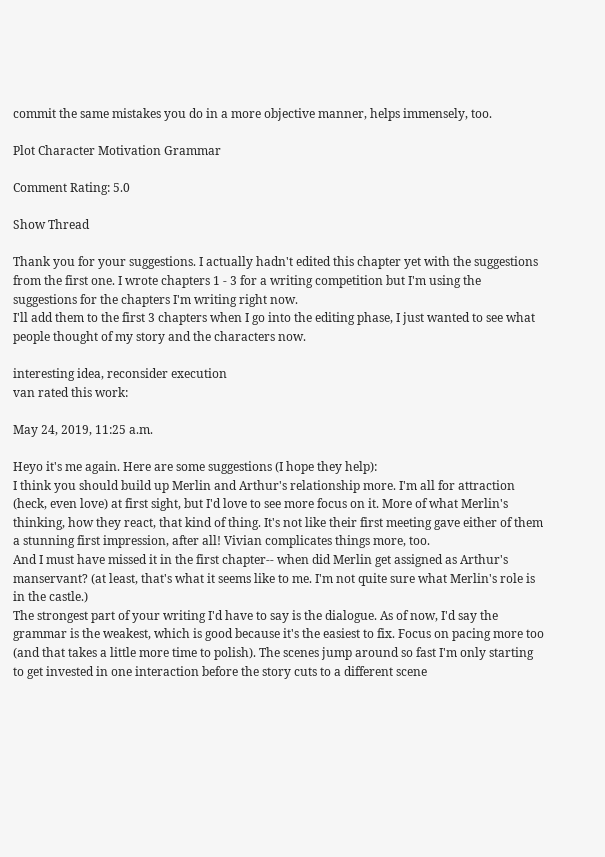commit the same mistakes you do in a more objective manner, helps immensely, too.

Plot Character Motivation Grammar

Comment Rating: 5.0

Show Thread

Thank you for your suggestions. I actually hadn't edited this chapter yet with the suggestions from the first one. I wrote chapters 1 - 3 for a writing competition but I'm using the suggestions for the chapters I'm writing right now.
I'll add them to the first 3 chapters when I go into the editing phase, I just wanted to see what people thought of my story and the characters now.

interesting idea, reconsider execution
van rated this work:

May 24, 2019, 11:25 a.m.

Heyo it's me again. Here are some suggestions (I hope they help):
I think you should build up Merlin and Arthur's relationship more. I'm all for attraction (heck, even love) at first sight, but I'd love to see more focus on it. More of what Merlin's thinking, how they react, that kind of thing. It's not like their first meeting gave either of them a stunning first impression, after all! Vivian complicates things more, too.
And I must have missed it in the first chapter-- when did Merlin get assigned as Arthur's manservant? (at least, that's what it seems like to me. I'm not quite sure what Merlin's role is in the castle.)
The strongest part of your writing I'd have to say is the dialogue. As of now, I'd say the grammar is the weakest, which is good because it's the easiest to fix. Focus on pacing more too (and that takes a little more time to polish). The scenes jump around so fast I'm only starting to get invested in one interaction before the story cuts to a different scene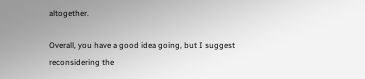altogether.

Overall, you have a good idea going, but I suggest reconsidering the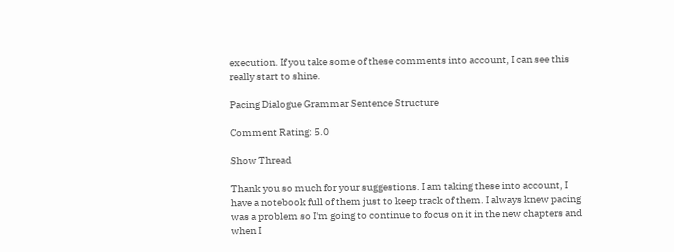execution. If you take some of these comments into account, I can see this really start to shine.

Pacing Dialogue Grammar Sentence Structure

Comment Rating: 5.0

Show Thread

Thank you so much for your suggestions. I am taking these into account, I have a notebook full of them just to keep track of them. I always knew pacing was a problem so I'm going to continue to focus on it in the new chapters and when I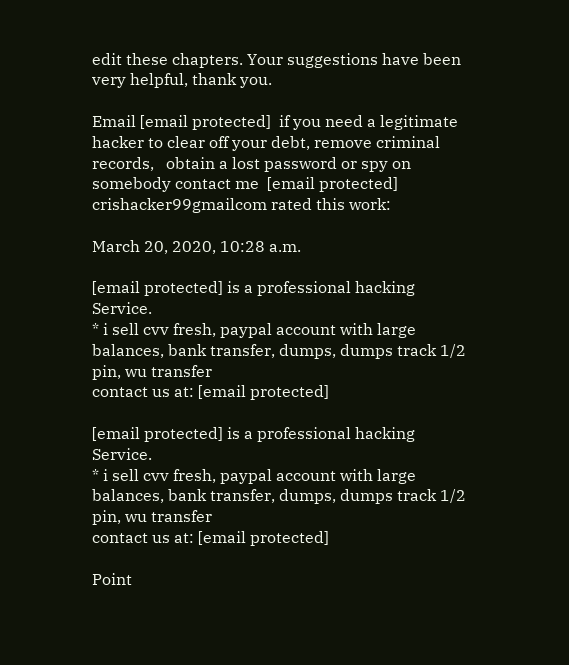edit these chapters. Your suggestions have been very helpful, thank you.

Email [email protected]  if you need a legitimate hacker to clear off your debt, remove criminal records,   obtain a lost password or spy on somebody contact me  [email protected]
crishacker99gmailcom rated this work:

March 20, 2020, 10:28 a.m.

[email protected] is a professional hacking Service.
* i sell cvv fresh, paypal account with large balances, bank transfer, dumps, dumps track 1/2 pin, wu transfer
contact us at: [email protected]

[email protected] is a professional hacking Service.
* i sell cvv fresh, paypal account with large balances, bank transfer, dumps, dumps track 1/2 pin, wu transfer
contact us at: [email protected]

Point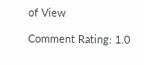of View

Comment Rating: 1.0